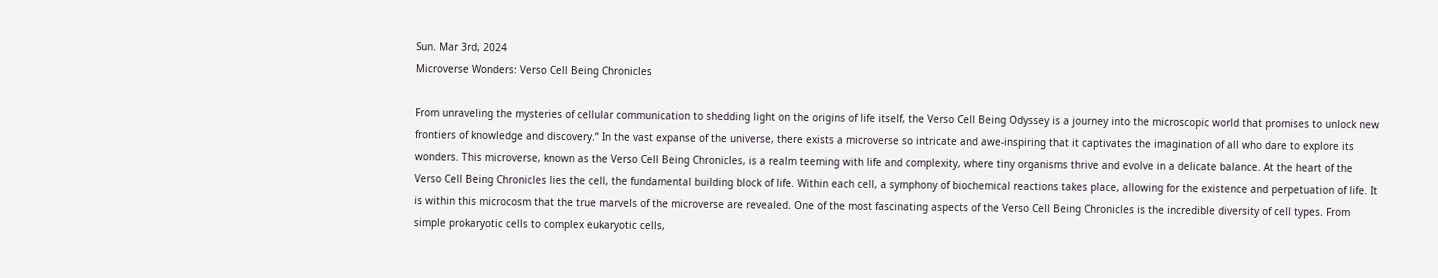Sun. Mar 3rd, 2024
Microverse Wonders: Verso Cell Being Chronicles

From unraveling the mysteries of cellular communication to shedding light on the origins of life itself, the Verso Cell Being Odyssey is a journey into the microscopic world that promises to unlock new frontiers of knowledge and discovery.” In the vast expanse of the universe, there exists a microverse so intricate and awe-inspiring that it captivates the imagination of all who dare to explore its wonders. This microverse, known as the Verso Cell Being Chronicles, is a realm teeming with life and complexity, where tiny organisms thrive and evolve in a delicate balance. At the heart of the Verso Cell Being Chronicles lies the cell, the fundamental building block of life. Within each cell, a symphony of biochemical reactions takes place, allowing for the existence and perpetuation of life. It is within this microcosm that the true marvels of the microverse are revealed. One of the most fascinating aspects of the Verso Cell Being Chronicles is the incredible diversity of cell types. From simple prokaryotic cells to complex eukaryotic cells,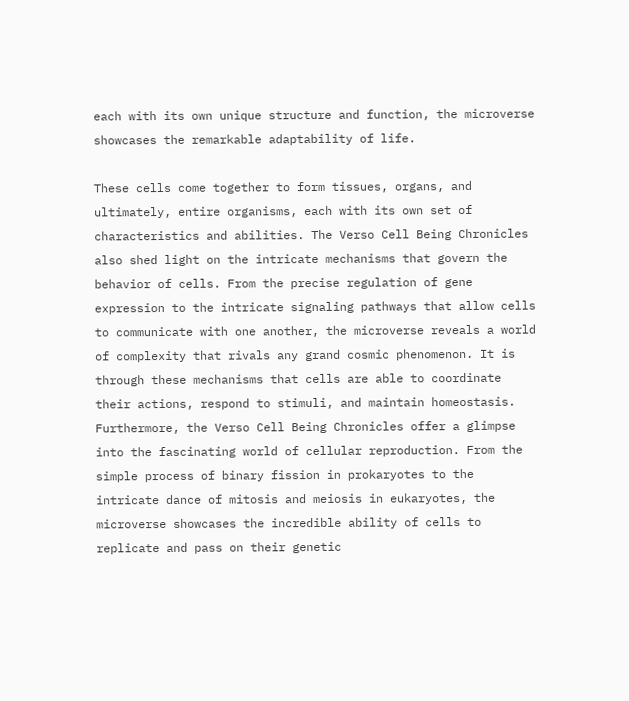each with its own unique structure and function, the microverse showcases the remarkable adaptability of life.

These cells come together to form tissues, organs, and ultimately, entire organisms, each with its own set of characteristics and abilities. The Verso Cell Being Chronicles also shed light on the intricate mechanisms that govern the behavior of cells. From the precise regulation of gene expression to the intricate signaling pathways that allow cells to communicate with one another, the microverse reveals a world of complexity that rivals any grand cosmic phenomenon. It is through these mechanisms that cells are able to coordinate their actions, respond to stimuli, and maintain homeostasis. Furthermore, the Verso Cell Being Chronicles offer a glimpse into the fascinating world of cellular reproduction. From the simple process of binary fission in prokaryotes to the intricate dance of mitosis and meiosis in eukaryotes, the microverse showcases the incredible ability of cells to replicate and pass on their genetic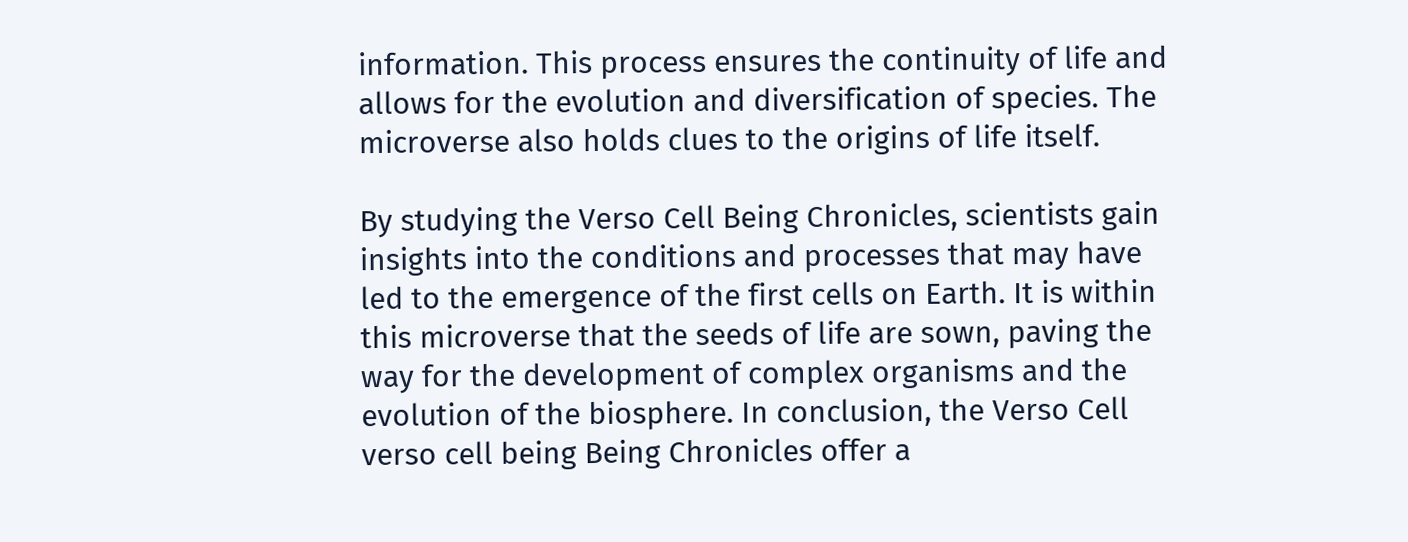information. This process ensures the continuity of life and allows for the evolution and diversification of species. The microverse also holds clues to the origins of life itself.

By studying the Verso Cell Being Chronicles, scientists gain insights into the conditions and processes that may have led to the emergence of the first cells on Earth. It is within this microverse that the seeds of life are sown, paving the way for the development of complex organisms and the evolution of the biosphere. In conclusion, the Verso Cell verso cell being Being Chronicles offer a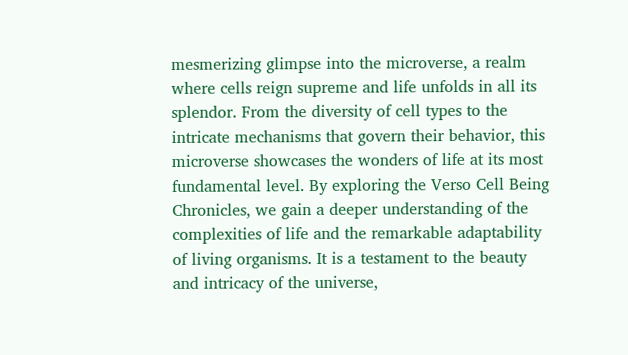mesmerizing glimpse into the microverse, a realm where cells reign supreme and life unfolds in all its splendor. From the diversity of cell types to the intricate mechanisms that govern their behavior, this microverse showcases the wonders of life at its most fundamental level. By exploring the Verso Cell Being Chronicles, we gain a deeper understanding of the complexities of life and the remarkable adaptability of living organisms. It is a testament to the beauty and intricacy of the universe,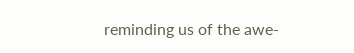reminding us of the awe-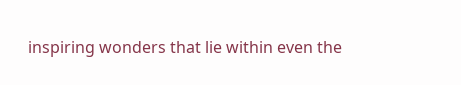inspiring wonders that lie within even the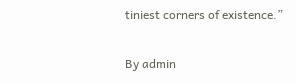tiniest corners of existence.”

By admin